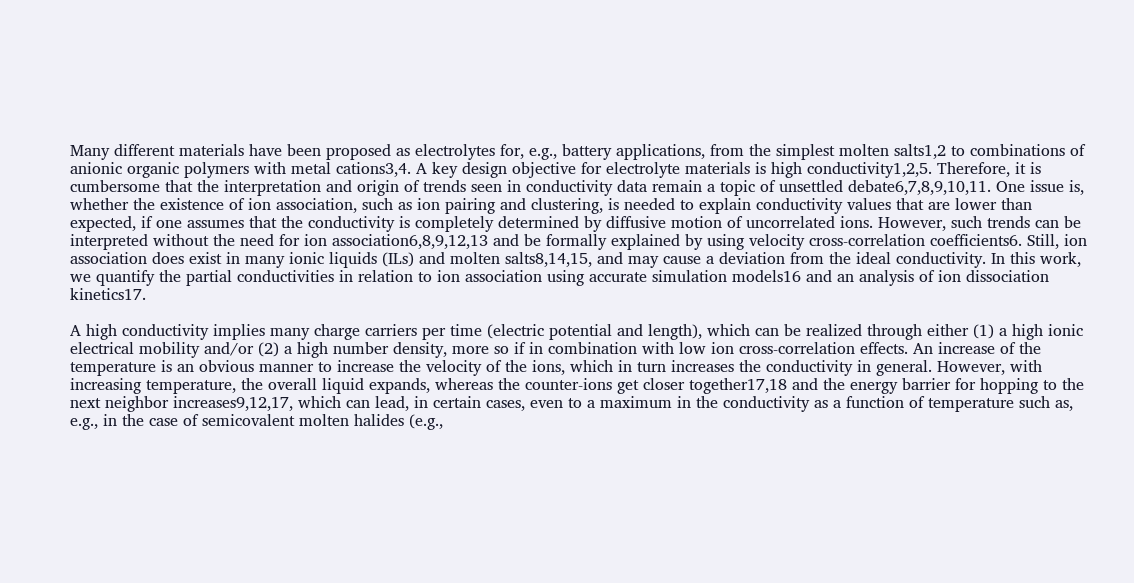Many different materials have been proposed as electrolytes for, e.g., battery applications, from the simplest molten salts1,2 to combinations of anionic organic polymers with metal cations3,4. A key design objective for electrolyte materials is high conductivity1,2,5. Therefore, it is cumbersome that the interpretation and origin of trends seen in conductivity data remain a topic of unsettled debate6,7,8,9,10,11. One issue is, whether the existence of ion association, such as ion pairing and clustering, is needed to explain conductivity values that are lower than expected, if one assumes that the conductivity is completely determined by diffusive motion of uncorrelated ions. However, such trends can be interpreted without the need for ion association6,8,9,12,13 and be formally explained by using velocity cross-correlation coefficients6. Still, ion association does exist in many ionic liquids (ILs) and molten salts8,14,15, and may cause a deviation from the ideal conductivity. In this work, we quantify the partial conductivities in relation to ion association using accurate simulation models16 and an analysis of ion dissociation kinetics17.

A high conductivity implies many charge carriers per time (electric potential and length), which can be realized through either (1) a high ionic electrical mobility and/or (2) a high number density, more so if in combination with low ion cross-correlation effects. An increase of the temperature is an obvious manner to increase the velocity of the ions, which in turn increases the conductivity in general. However, with increasing temperature, the overall liquid expands, whereas the counter-ions get closer together17,18 and the energy barrier for hopping to the next neighbor increases9,12,17, which can lead, in certain cases, even to a maximum in the conductivity as a function of temperature such as, e.g., in the case of semicovalent molten halides (e.g.,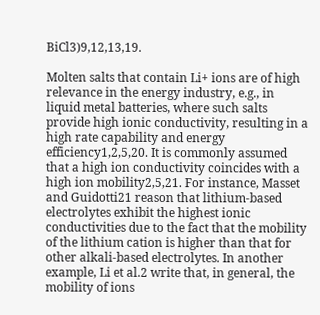BiCl3)9,12,13,19.

Molten salts that contain Li+ ions are of high relevance in the energy industry, e.g., in liquid metal batteries, where such salts provide high ionic conductivity, resulting in a high rate capability and energy efficiency1,2,5,20. It is commonly assumed that a high ion conductivity coincides with a high ion mobility2,5,21. For instance, Masset and Guidotti21 reason that lithium-based electrolytes exhibit the highest ionic conductivities due to the fact that the mobility of the lithium cation is higher than that for other alkali-based electrolytes. In another example, Li et al.2 write that, in general, the mobility of ions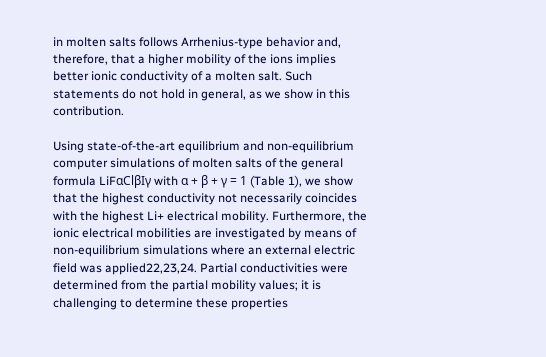in molten salts follows Arrhenius-type behavior and, therefore, that a higher mobility of the ions implies better ionic conductivity of a molten salt. Such statements do not hold in general, as we show in this contribution.

Using state-of-the-art equilibrium and non-equilibrium computer simulations of molten salts of the general formula LiFαClβIγ with α + β + γ = 1 (Table 1), we show that the highest conductivity not necessarily coincides with the highest Li+ electrical mobility. Furthermore, the ionic electrical mobilities are investigated by means of non-equilibrium simulations where an external electric field was applied22,23,24. Partial conductivities were determined from the partial mobility values; it is challenging to determine these properties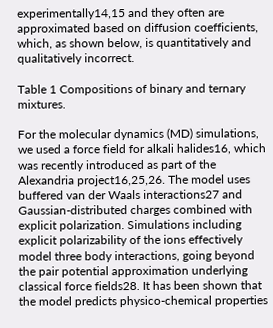experimentally14,15 and they often are approximated based on diffusion coefficients, which, as shown below, is quantitatively and qualitatively incorrect.

Table 1 Compositions of binary and ternary mixtures.

For the molecular dynamics (MD) simulations, we used a force field for alkali halides16, which was recently introduced as part of the Alexandria project16,25,26. The model uses buffered van der Waals interactions27 and Gaussian-distributed charges combined with explicit polarization. Simulations including explicit polarizability of the ions effectively model three body interactions, going beyond the pair potential approximation underlying classical force fields28. It has been shown that the model predicts physico-chemical properties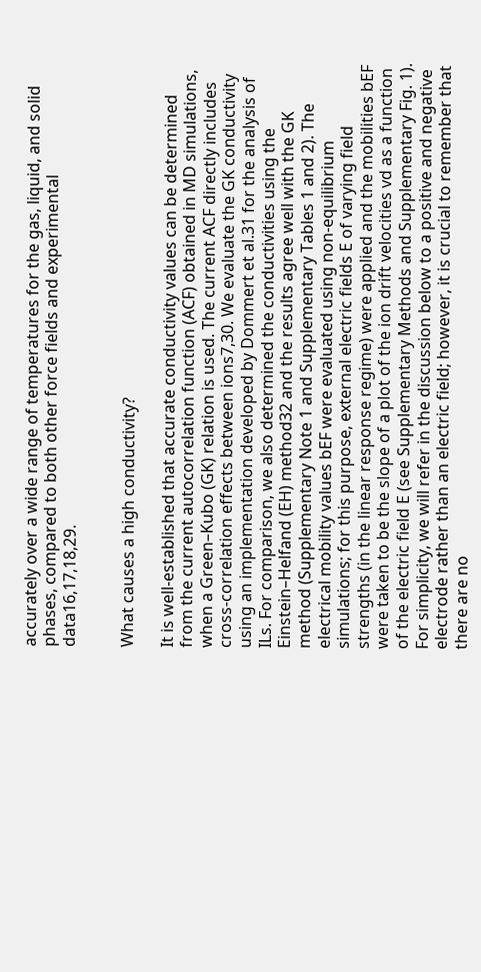accurately over a wide range of temperatures for the gas, liquid, and solid phases, compared to both other force fields and experimental data16,17,18,29.


What causes a high conductivity?

It is well-established that accurate conductivity values can be determined from the current autocorrelation function (ACF) obtained in MD simulations, when a Green–Kubo (GK) relation is used. The current ACF directly includes cross-correlation effects between ions7,30. We evaluate the GK conductivity using an implementation developed by Dommert et al.31 for the analysis of ILs. For comparison, we also determined the conductivities using the Einstein–Helfand (EH) method32 and the results agree well with the GK method (Supplementary Note 1 and Supplementary Tables 1 and 2). The electrical mobility values bEF were evaluated using non-equilibrium simulations; for this purpose, external electric fields E of varying field strengths (in the linear response regime) were applied and the mobilities bEF were taken to be the slope of a plot of the ion drift velocities vd as a function of the electric field E (see Supplementary Methods and Supplementary Fig. 1). For simplicity, we will refer in the discussion below to a positive and negative electrode rather than an electric field; however, it is crucial to remember that there are no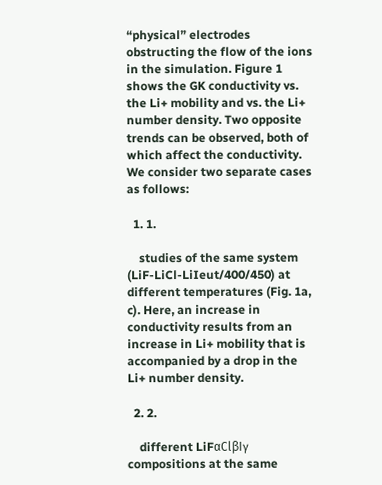“physical” electrodes obstructing the flow of the ions in the simulation. Figure 1 shows the GK conductivity vs. the Li+ mobility and vs. the Li+ number density. Two opposite trends can be observed, both of which affect the conductivity. We consider two separate cases as follows:

  1. 1.

    studies of the same system (LiF-LiCl-LiIeut/400/450) at different temperatures (Fig. 1a, c). Here, an increase in conductivity results from an increase in Li+ mobility that is accompanied by a drop in the Li+ number density.

  2. 2.

    different LiFαClβIγ compositions at the same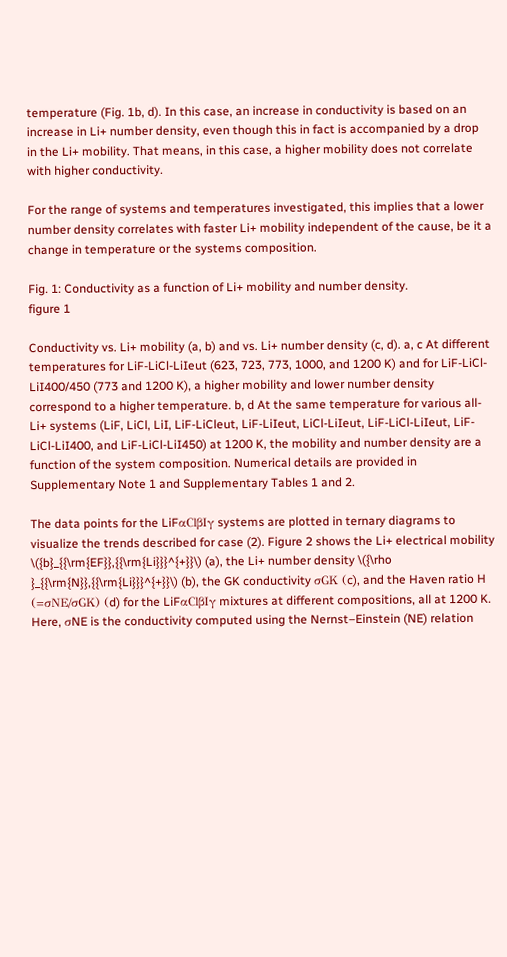temperature (Fig. 1b, d). In this case, an increase in conductivity is based on an increase in Li+ number density, even though this in fact is accompanied by a drop in the Li+ mobility. That means, in this case, a higher mobility does not correlate with higher conductivity.

For the range of systems and temperatures investigated, this implies that a lower number density correlates with faster Li+ mobility independent of the cause, be it a change in temperature or the systems composition.

Fig. 1: Conductivity as a function of Li+ mobility and number density.
figure 1

Conductivity vs. Li+ mobility (a, b) and vs. Li+ number density (c, d). a, c At different temperatures for LiF-LiCl-LiIeut (623, 723, 773, 1000, and 1200 K) and for LiF-LiCl-LiI400/450 (773 and 1200 K), a higher mobility and lower number density correspond to a higher temperature. b, d At the same temperature for various all-Li+ systems (LiF, LiCl, LiI, LiF-LiCleut, LiF-LiIeut, LiCl-LiIeut, LiF-LiCl-LiIeut, LiF-LiCl-LiI400, and LiF-LiCl-LiI450) at 1200 K, the mobility and number density are a function of the system composition. Numerical details are provided in Supplementary Note 1 and Supplementary Tables 1 and 2.

The data points for the LiFαClβIγ systems are plotted in ternary diagrams to visualize the trends described for case (2). Figure 2 shows the Li+ electrical mobility \({b}_{{\rm{EF}},{{\rm{Li}}}^{+}}\) (a), the Li+ number density \({\rho }_{{\rm{N}},{{\rm{Li}}}^{+}}\) (b), the GK conductivity σGK (c), and the Haven ratio H (=σNE/σGK) (d) for the LiFαClβIγ mixtures at different compositions, all at 1200 K. Here, σNE is the conductivity computed using the Nernst–Einstein (NE) relation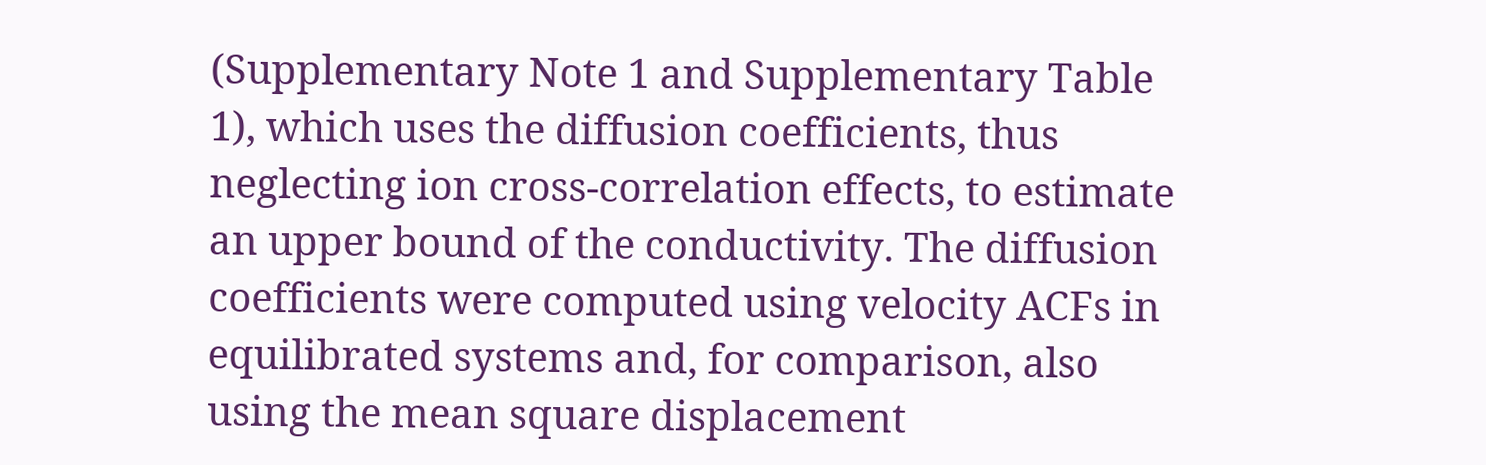(Supplementary Note 1 and Supplementary Table 1), which uses the diffusion coefficients, thus neglecting ion cross-correlation effects, to estimate an upper bound of the conductivity. The diffusion coefficients were computed using velocity ACFs in equilibrated systems and, for comparison, also using the mean square displacement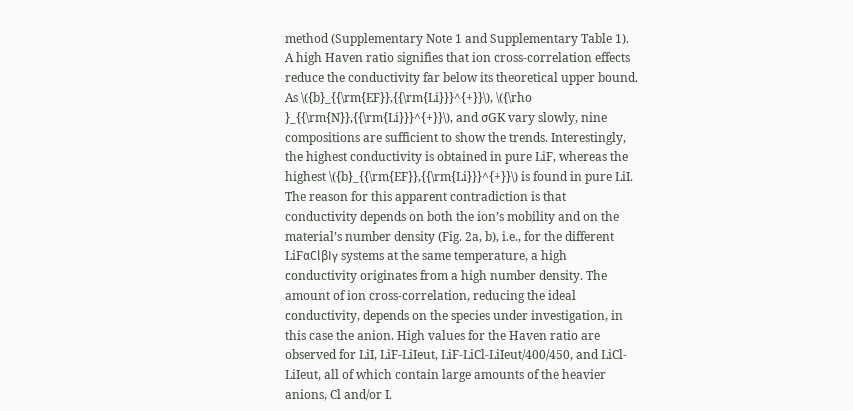method (Supplementary Note 1 and Supplementary Table 1). A high Haven ratio signifies that ion cross-correlation effects reduce the conductivity far below its theoretical upper bound. As \({b}_{{\rm{EF}},{{\rm{Li}}}^{+}}\), \({\rho }_{{\rm{N}},{{\rm{Li}}}^{+}}\), and σGK vary slowly, nine compositions are sufficient to show the trends. Interestingly, the highest conductivity is obtained in pure LiF, whereas the highest \({b}_{{\rm{EF}},{{\rm{Li}}}^{+}}\) is found in pure LiI. The reason for this apparent contradiction is that conductivity depends on both the ion’s mobility and on the material’s number density (Fig. 2a, b), i.e., for the different LiFαClβIγ systems at the same temperature, a high conductivity originates from a high number density. The amount of ion cross-correlation, reducing the ideal conductivity, depends on the species under investigation, in this case the anion. High values for the Haven ratio are observed for LiI, LiF-LiIeut, LiF-LiCl-LiIeut/400/450, and LiCl-LiIeut, all of which contain large amounts of the heavier anions, Cl and/or I.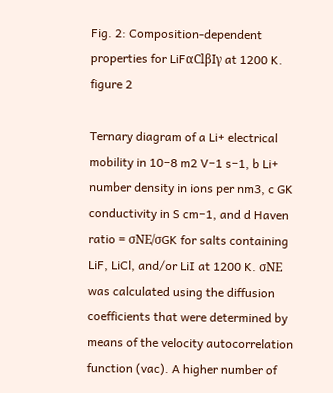Fig. 2: Composition-dependent properties for LiFαClβIγ at 1200 K.
figure 2

Ternary diagram of a Li+ electrical mobility in 10−8 m2 V−1 s−1, b Li+ number density in ions per nm3, c GK conductivity in S cm−1, and d Haven ratio = σNE/σGK for salts containing LiF, LiCl, and/or LiI at 1200 K. σNE was calculated using the diffusion coefficients that were determined by means of the velocity autocorrelation function (vac). A higher number of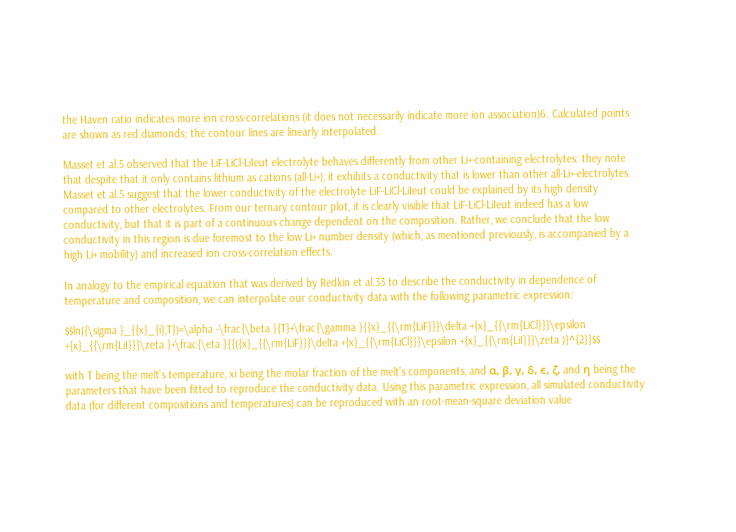the Haven ratio indicates more ion cross-correlations (it does not necessarily indicate more ion association)6. Calculated points are shown as red diamonds; the contour lines are linearly interpolated.

Masset et al.5 observed that the LiF-LiCl-LiIeut electrolyte behaves differently from other Li+-containing electrolytes: they note that despite that it only contains lithium as cations (all-Li+), it exhibits a conductivity that is lower than other all-Li+-electrolytes. Masset et al.5 suggest that the lower conductivity of the electrolyte LiF-LiCl-LiIeut could be explained by its high density compared to other electrolytes. From our ternary contour plot, it is clearly visible that LiF-LiCl-LiIeut indeed has a low conductivity, but that it is part of a continuous change dependent on the composition. Rather, we conclude that the low conductivity in this region is due foremost to the low Li+ number density (which, as mentioned previously, is accompanied by a high Li+ mobility) and increased ion cross-correlation effects.

In analogy to the empirical equation that was derived by Redkin et al.33 to describe the conductivity in dependence of temperature and composition, we can interpolate our conductivity data with the following parametric expression:

$$ln({\sigma }_{{x}_{i},T})=\alpha -\frac{\beta }{T}+\frac{\gamma }{{x}_{{\rm{LiF}}}\delta +{x}_{{\rm{LiCl}}}\epsilon +{x}_{{\rm{LiI}}}\zeta }+\frac{\eta }{{({x}_{{\rm{LiF}}}\delta +{x}_{{\rm{LiCl}}}\epsilon +{x}_{{\rm{LiI}}}\zeta )}^{2}}$$

with T being the melt’s temperature, xi being the molar fraction of the melt’s components, and α, β, γ, δ, ϵ, ζ, and η being the parameters that have been fitted to reproduce the conductivity data. Using this parametric expression, all simulated conductivity data (for different compositions and temperatures) can be reproduced with an root-mean-square deviation value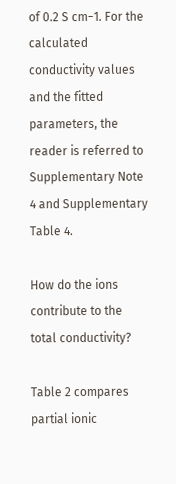of 0.2 S cm−1. For the calculated conductivity values and the fitted parameters, the reader is referred to Supplementary Note 4 and Supplementary Table 4.

How do the ions contribute to the total conductivity?

Table 2 compares partial ionic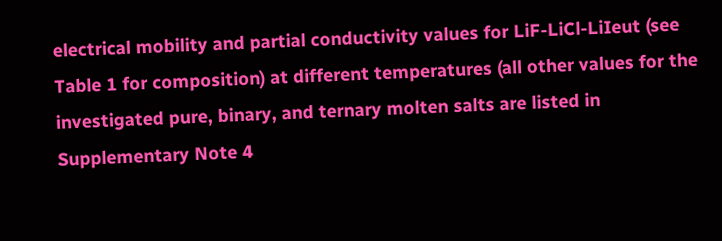electrical mobility and partial conductivity values for LiF-LiCl-LiIeut (see Table 1 for composition) at different temperatures (all other values for the investigated pure, binary, and ternary molten salts are listed in Supplementary Note 4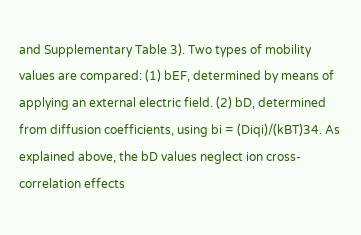and Supplementary Table 3). Two types of mobility values are compared: (1) bEF, determined by means of applying an external electric field. (2) bD, determined from diffusion coefficients, using bi = (Diqi)/(kBT)34. As explained above, the bD values neglect ion cross-correlation effects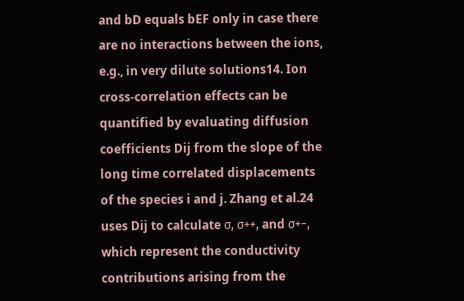and bD equals bEF only in case there are no interactions between the ions, e.g., in very dilute solutions14. Ion cross-correlation effects can be quantified by evaluating diffusion coefficients Dij from the slope of the long time correlated displacements of the species i and j. Zhang et al.24 uses Dij to calculate σ, σ++, and σ+−, which represent the conductivity contributions arising from the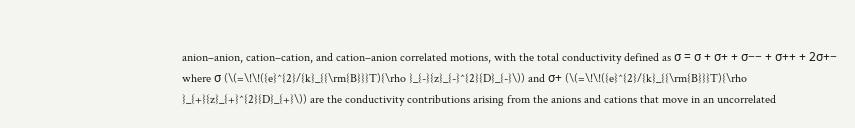anion–anion, cation–cation, and cation–anion correlated motions, with the total conductivity defined as σ = σ + σ+ + σ−− + σ++ + 2σ+− where σ (\(=\!\!({e}^{2}/{k}_{{\rm{B}}}T){\rho }_{-}{z}_{-}^{2}{D}_{-}\)) and σ+ (\(=\!\!({e}^{2}/{k}_{{\rm{B}}}T){\rho }_{+}{z}_{+}^{2}{D}_{+}\)) are the conductivity contributions arising from the anions and cations that move in an uncorrelated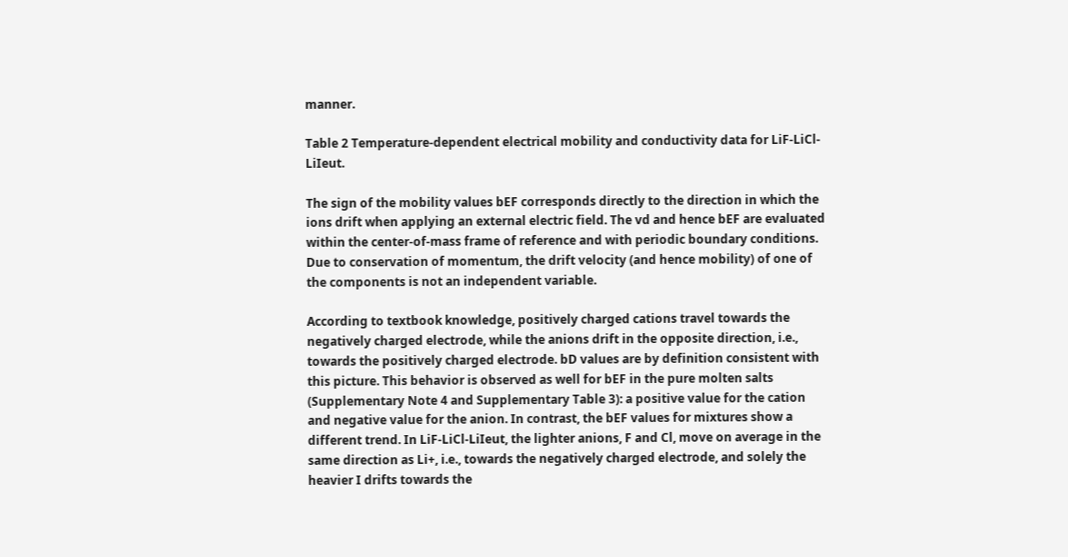manner.

Table 2 Temperature-dependent electrical mobility and conductivity data for LiF-LiCl-LiIeut.

The sign of the mobility values bEF corresponds directly to the direction in which the ions drift when applying an external electric field. The vd and hence bEF are evaluated within the center-of-mass frame of reference and with periodic boundary conditions. Due to conservation of momentum, the drift velocity (and hence mobility) of one of the components is not an independent variable.

According to textbook knowledge, positively charged cations travel towards the negatively charged electrode, while the anions drift in the opposite direction, i.e., towards the positively charged electrode. bD values are by definition consistent with this picture. This behavior is observed as well for bEF in the pure molten salts (Supplementary Note 4 and Supplementary Table 3): a positive value for the cation and negative value for the anion. In contrast, the bEF values for mixtures show a different trend. In LiF-LiCl-LiIeut, the lighter anions, F and Cl, move on average in the same direction as Li+, i.e., towards the negatively charged electrode, and solely the heavier I drifts towards the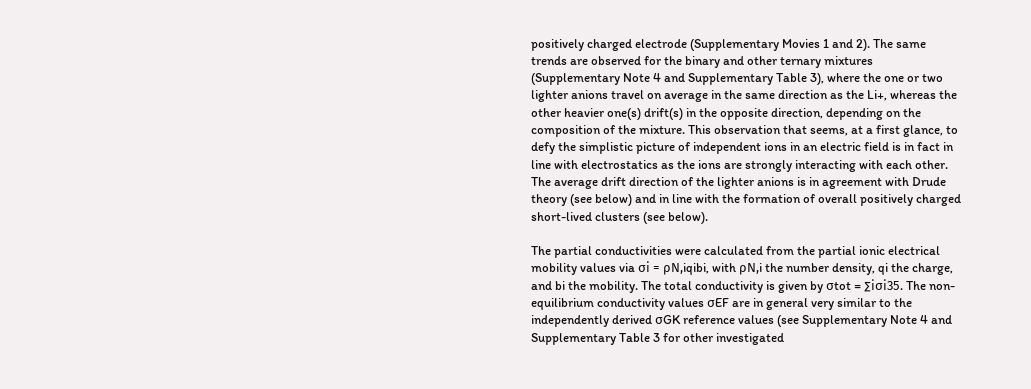positively charged electrode (Supplementary Movies 1 and 2). The same trends are observed for the binary and other ternary mixtures (Supplementary Note 4 and Supplementary Table 3), where the one or two lighter anions travel on average in the same direction as the Li+, whereas the other heavier one(s) drift(s) in the opposite direction, depending on the composition of the mixture. This observation that seems, at a first glance, to defy the simplistic picture of independent ions in an electric field is in fact in line with electrostatics as the ions are strongly interacting with each other. The average drift direction of the lighter anions is in agreement with Drude theory (see below) and in line with the formation of overall positively charged short-lived clusters (see below).

The partial conductivities were calculated from the partial ionic electrical mobility values via σi = ρN,iqibi, with ρN,i the number density, qi the charge, and bi the mobility. The total conductivity is given by σtot = ∑iσi35. The non-equilibrium conductivity values σEF are in general very similar to the independently derived σGK reference values (see Supplementary Note 4 and Supplementary Table 3 for other investigated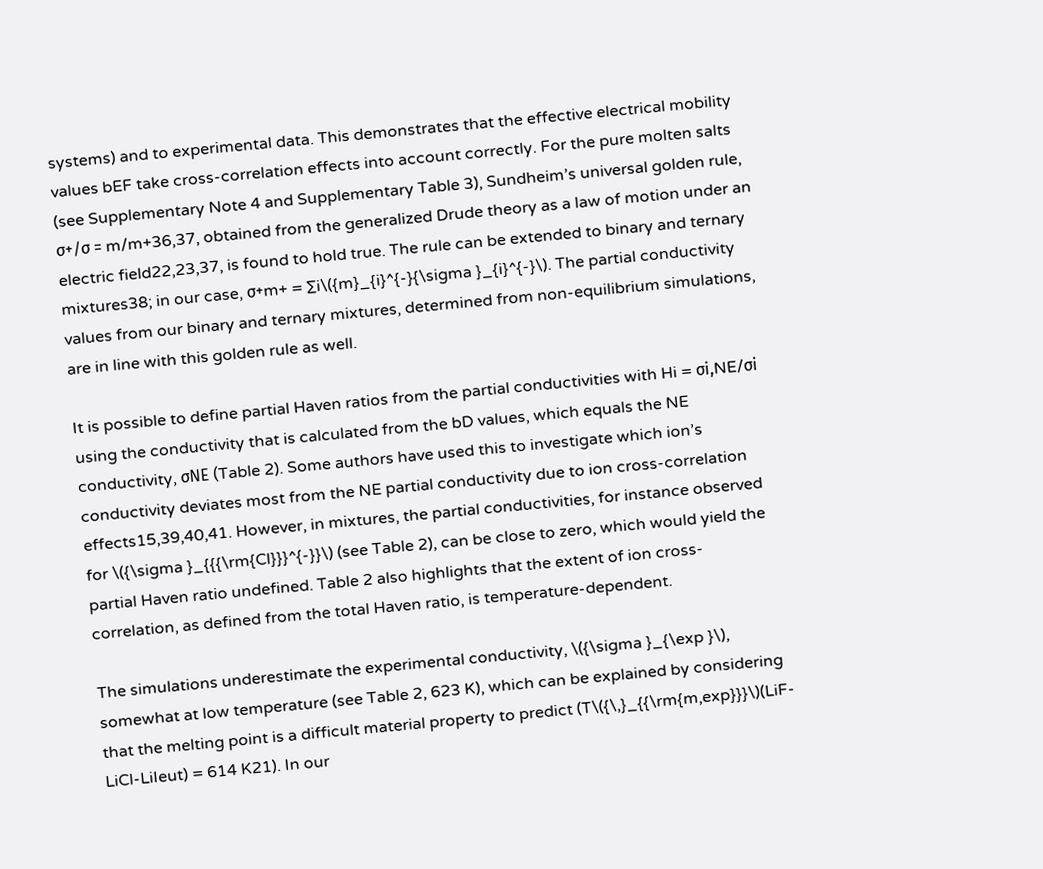systems) and to experimental data. This demonstrates that the effective electrical mobility values bEF take cross-correlation effects into account correctly. For the pure molten salts (see Supplementary Note 4 and Supplementary Table 3), Sundheim’s universal golden rule, σ+/σ = m/m+36,37, obtained from the generalized Drude theory as a law of motion under an electric field22,23,37, is found to hold true. The rule can be extended to binary and ternary mixtures38; in our case, σ+m+ = ∑i\({m}_{i}^{-}{\sigma }_{i}^{-}\). The partial conductivity values from our binary and ternary mixtures, determined from non-equilibrium simulations, are in line with this golden rule as well.

It is possible to define partial Haven ratios from the partial conductivities with Hi = σi,NE/σi using the conductivity that is calculated from the bD values, which equals the NE conductivity, σNE (Table 2). Some authors have used this to investigate which ion’s conductivity deviates most from the NE partial conductivity due to ion cross-correlation effects15,39,40,41. However, in mixtures, the partial conductivities, for instance observed for \({\sigma }_{{{\rm{Cl}}}^{-}}\) (see Table 2), can be close to zero, which would yield the partial Haven ratio undefined. Table 2 also highlights that the extent of ion cross-correlation, as defined from the total Haven ratio, is temperature-dependent.

The simulations underestimate the experimental conductivity, \({\sigma }_{\exp }\), somewhat at low temperature (see Table 2, 623 K), which can be explained by considering that the melting point is a difficult material property to predict (T\({\,}_{{\rm{m,exp}}}\)(LiF-LiCl-LiIeut) = 614 K21). In our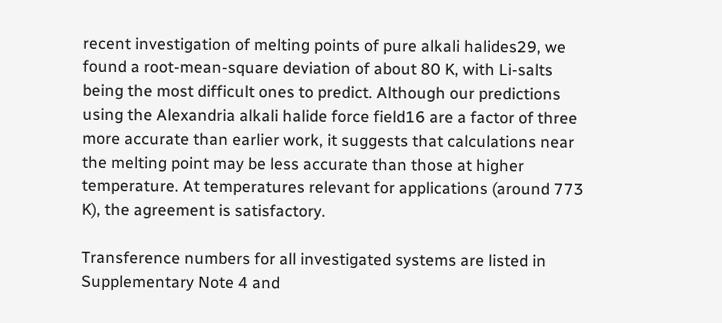recent investigation of melting points of pure alkali halides29, we found a root-mean-square deviation of about 80 K, with Li-salts being the most difficult ones to predict. Although our predictions using the Alexandria alkali halide force field16 are a factor of three more accurate than earlier work, it suggests that calculations near the melting point may be less accurate than those at higher temperature. At temperatures relevant for applications (around 773 K), the agreement is satisfactory.

Transference numbers for all investigated systems are listed in Supplementary Note 4 and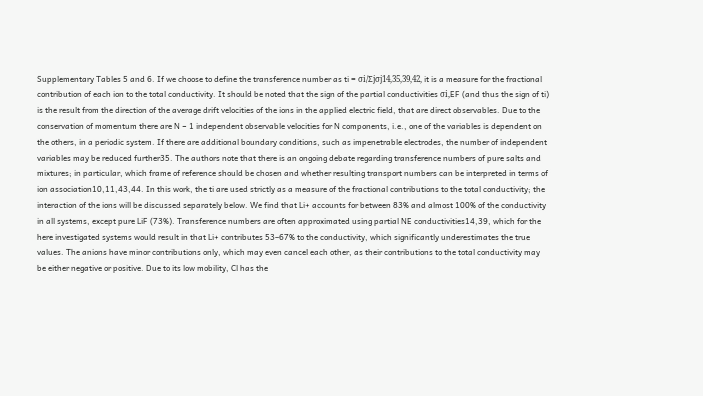Supplementary Tables 5 and 6. If we choose to define the transference number as ti = σi/∑jσj14,35,39,42, it is a measure for the fractional contribution of each ion to the total conductivity. It should be noted that the sign of the partial conductivities σi,EF (and thus the sign of ti) is the result from the direction of the average drift velocities of the ions in the applied electric field, that are direct observables. Due to the conservation of momentum there are N − 1 independent observable velocities for N components, i.e., one of the variables is dependent on the others, in a periodic system. If there are additional boundary conditions, such as impenetrable electrodes, the number of independent variables may be reduced further35. The authors note that there is an ongoing debate regarding transference numbers of pure salts and mixtures; in particular, which frame of reference should be chosen and whether resulting transport numbers can be interpreted in terms of ion association10,11,43,44. In this work, the ti are used strictly as a measure of the fractional contributions to the total conductivity; the interaction of the ions will be discussed separately below. We find that Li+ accounts for between 83% and almost 100% of the conductivity in all systems, except pure LiF (73%). Transference numbers are often approximated using partial NE conductivities14,39, which for the here investigated systems would result in that Li+ contributes 53–67% to the conductivity, which significantly underestimates the true values. The anions have minor contributions only, which may even cancel each other, as their contributions to the total conductivity may be either negative or positive. Due to its low mobility, Cl has the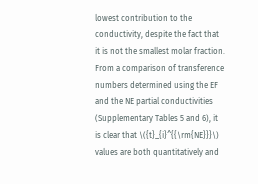lowest contribution to the conductivity, despite the fact that it is not the smallest molar fraction. From a comparison of transference numbers determined using the EF and the NE partial conductivities (Supplementary Tables 5 and 6), it is clear that \({t}_{i}^{{\rm{NE}}}\) values are both quantitatively and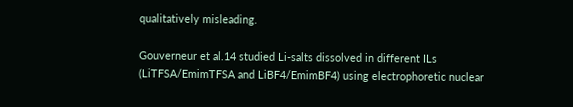qualitatively misleading.

Gouverneur et al.14 studied Li-salts dissolved in different ILs (LiTFSA/EmimTFSA and LiBF4/EmimBF4) using electrophoretic nuclear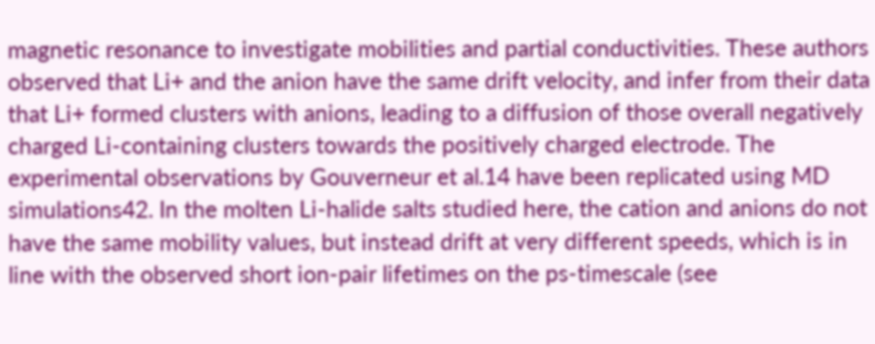magnetic resonance to investigate mobilities and partial conductivities. These authors observed that Li+ and the anion have the same drift velocity, and infer from their data that Li+ formed clusters with anions, leading to a diffusion of those overall negatively charged Li-containing clusters towards the positively charged electrode. The experimental observations by Gouverneur et al.14 have been replicated using MD simulations42. In the molten Li-halide salts studied here, the cation and anions do not have the same mobility values, but instead drift at very different speeds, which is in line with the observed short ion-pair lifetimes on the ps-timescale (see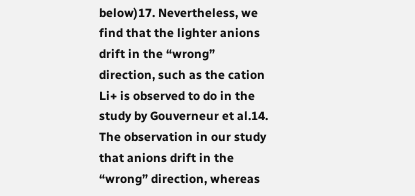below)17. Nevertheless, we find that the lighter anions drift in the “wrong” direction, such as the cation Li+ is observed to do in the study by Gouverneur et al.14. The observation in our study that anions drift in the “wrong” direction, whereas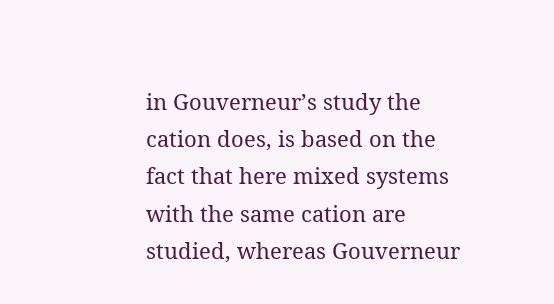in Gouverneur’s study the cation does, is based on the fact that here mixed systems with the same cation are studied, whereas Gouverneur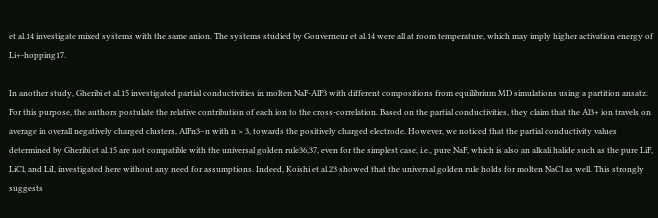et al.14 investigate mixed systems with the same anion. The systems studied by Gouverneur et al.14 were all at room temperature, which may imply higher activation energy of Li+-hopping17.

In another study, Gheribi et al.15 investigated partial conductivities in molten NaF-AlF3 with different compositions from equilibrium MD simulations using a partition ansatz. For this purpose, the authors postulate the relative contribution of each ion to the cross-correlation. Based on the partial conductivities, they claim that the Al3+ ion travels on average in overall negatively charged clusters, AlFn3−n with n > 3, towards the positively charged electrode. However, we noticed that the partial conductivity values determined by Gheribi et al.15 are not compatible with the universal golden rule36,37, even for the simplest case, i.e., pure NaF, which is also an alkali halide such as the pure LiF, LiCl, and LiI, investigated here without any need for assumptions. Indeed, Koishi et al.23 showed that the universal golden rule holds for molten NaCl as well. This strongly suggests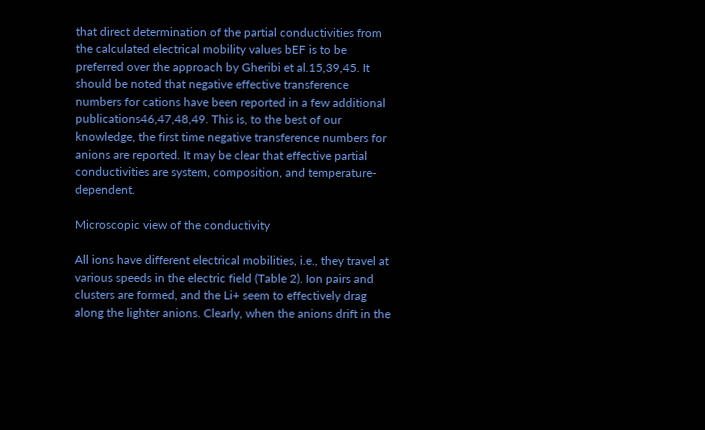that direct determination of the partial conductivities from the calculated electrical mobility values bEF is to be preferred over the approach by Gheribi et al.15,39,45. It should be noted that negative effective transference numbers for cations have been reported in a few additional publications46,47,48,49. This is, to the best of our knowledge, the first time negative transference numbers for anions are reported. It may be clear that effective partial conductivities are system, composition, and temperature-dependent.

Microscopic view of the conductivity

All ions have different electrical mobilities, i.e., they travel at various speeds in the electric field (Table 2). Ion pairs and clusters are formed, and the Li+ seem to effectively drag along the lighter anions. Clearly, when the anions drift in the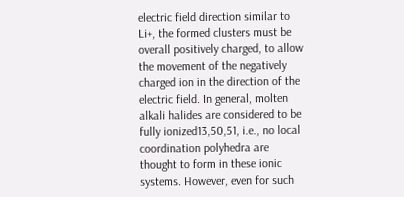electric field direction similar to Li+, the formed clusters must be overall positively charged, to allow the movement of the negatively charged ion in the direction of the electric field. In general, molten alkali halides are considered to be fully ionized13,50,51, i.e., no local coordination polyhedra are thought to form in these ionic systems. However, even for such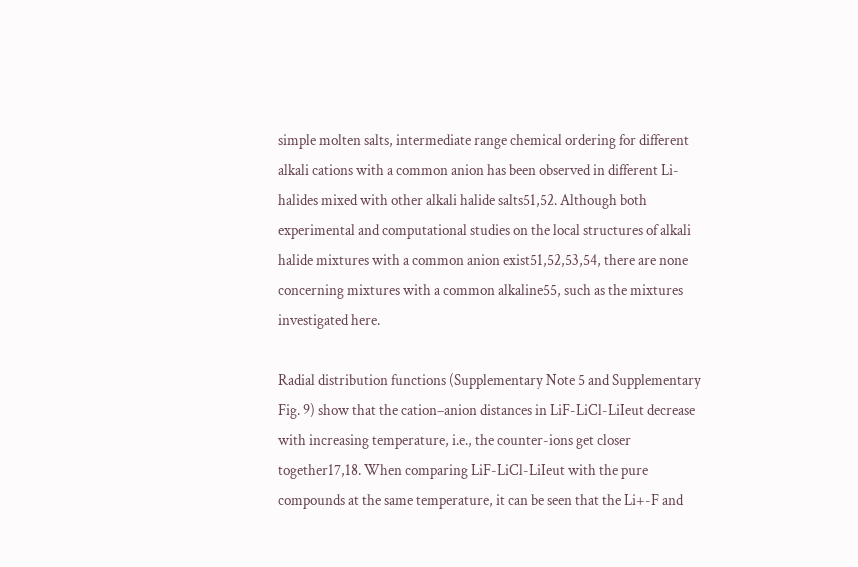simple molten salts, intermediate range chemical ordering for different alkali cations with a common anion has been observed in different Li-halides mixed with other alkali halide salts51,52. Although both experimental and computational studies on the local structures of alkali halide mixtures with a common anion exist51,52,53,54, there are none concerning mixtures with a common alkaline55, such as the mixtures investigated here.

Radial distribution functions (Supplementary Note 5 and Supplementary Fig. 9) show that the cation–anion distances in LiF-LiCl-LiIeut decrease with increasing temperature, i.e., the counter-ions get closer together17,18. When comparing LiF-LiCl-LiIeut with the pure compounds at the same temperature, it can be seen that the Li+-F and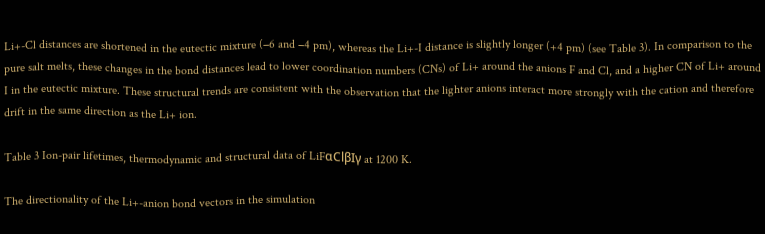Li+-Cl distances are shortened in the eutectic mixture (−6 and −4 pm), whereas the Li+-I distance is slightly longer (+4 pm) (see Table 3). In comparison to the pure salt melts, these changes in the bond distances lead to lower coordination numbers (CNs) of Li+ around the anions F and Cl, and a higher CN of Li+ around I in the eutectic mixture. These structural trends are consistent with the observation that the lighter anions interact more strongly with the cation and therefore drift in the same direction as the Li+ ion.

Table 3 Ion-pair lifetimes, thermodynamic and structural data of LiFαClβIγ at 1200 K.

The directionality of the Li+-anion bond vectors in the simulation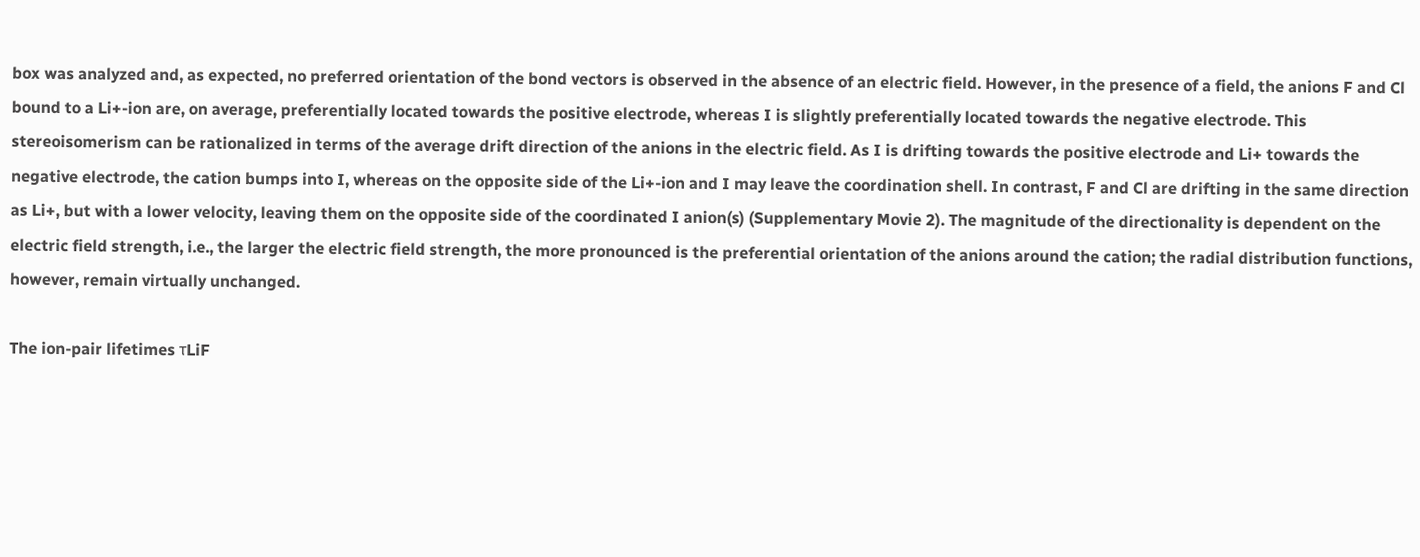box was analyzed and, as expected, no preferred orientation of the bond vectors is observed in the absence of an electric field. However, in the presence of a field, the anions F and Cl bound to a Li+-ion are, on average, preferentially located towards the positive electrode, whereas I is slightly preferentially located towards the negative electrode. This stereoisomerism can be rationalized in terms of the average drift direction of the anions in the electric field. As I is drifting towards the positive electrode and Li+ towards the negative electrode, the cation bumps into I, whereas on the opposite side of the Li+-ion and I may leave the coordination shell. In contrast, F and Cl are drifting in the same direction as Li+, but with a lower velocity, leaving them on the opposite side of the coordinated I anion(s) (Supplementary Movie 2). The magnitude of the directionality is dependent on the electric field strength, i.e., the larger the electric field strength, the more pronounced is the preferential orientation of the anions around the cation; the radial distribution functions, however, remain virtually unchanged.

The ion-pair lifetimes τLiF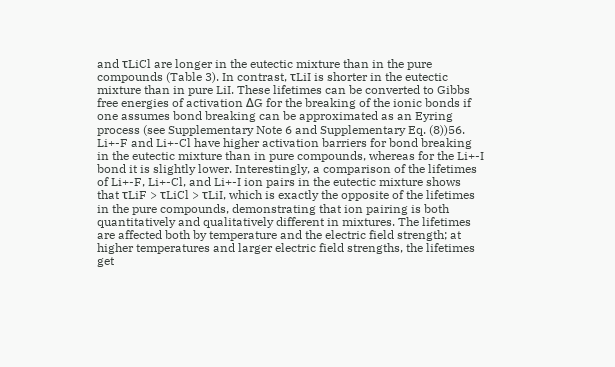and τLiCl are longer in the eutectic mixture than in the pure compounds (Table 3). In contrast, τLiI is shorter in the eutectic mixture than in pure LiI. These lifetimes can be converted to Gibbs free energies of activation ΔG for the breaking of the ionic bonds if one assumes bond breaking can be approximated as an Eyring process (see Supplementary Note 6 and Supplementary Eq. (8))56. Li+-F and Li+-Cl have higher activation barriers for bond breaking in the eutectic mixture than in pure compounds, whereas for the Li+-I bond it is slightly lower. Interestingly, a comparison of the lifetimes of Li+-F, Li+-Cl, and Li+-I ion pairs in the eutectic mixture shows that τLiF > τLiCl > τLiI, which is exactly the opposite of the lifetimes in the pure compounds, demonstrating that ion pairing is both quantitatively and qualitatively different in mixtures. The lifetimes are affected both by temperature and the electric field strength; at higher temperatures and larger electric field strengths, the lifetimes get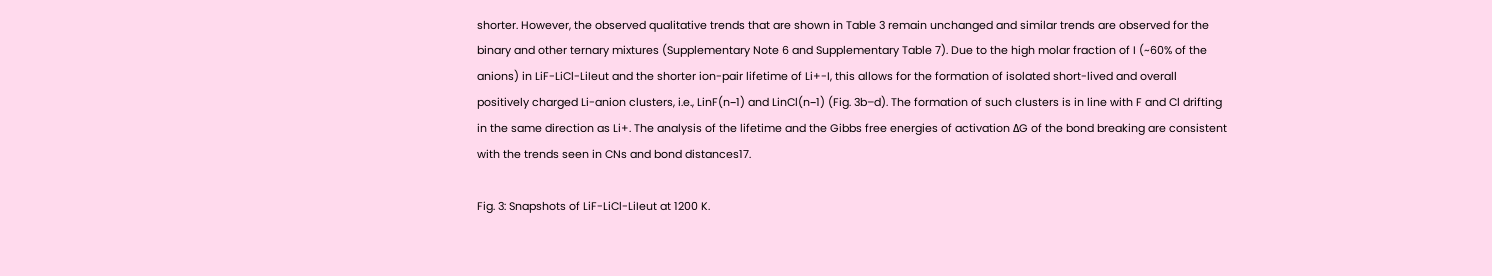shorter. However, the observed qualitative trends that are shown in Table 3 remain unchanged and similar trends are observed for the binary and other ternary mixtures (Supplementary Note 6 and Supplementary Table 7). Due to the high molar fraction of I (~60% of the anions) in LiF-LiCl-LiIeut and the shorter ion-pair lifetime of Li+-I, this allows for the formation of isolated short-lived and overall positively charged Li-anion clusters, i.e., LinF(n−1) and LinCl(n−1) (Fig. 3b–d). The formation of such clusters is in line with F and Cl drifting in the same direction as Li+. The analysis of the lifetime and the Gibbs free energies of activation ΔG of the bond breaking are consistent with the trends seen in CNs and bond distances17.

Fig. 3: Snapshots of LiF-LiCl-LiIeut at 1200 K.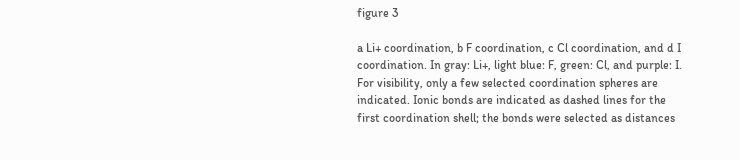figure 3

a Li+ coordination, b F coordination, c Cl coordination, and d I coordination. In gray: Li+, light blue: F, green: Cl, and purple: I. For visibility, only a few selected coordination spheres are indicated. Ionic bonds are indicated as dashed lines for the first coordination shell; the bonds were selected as distances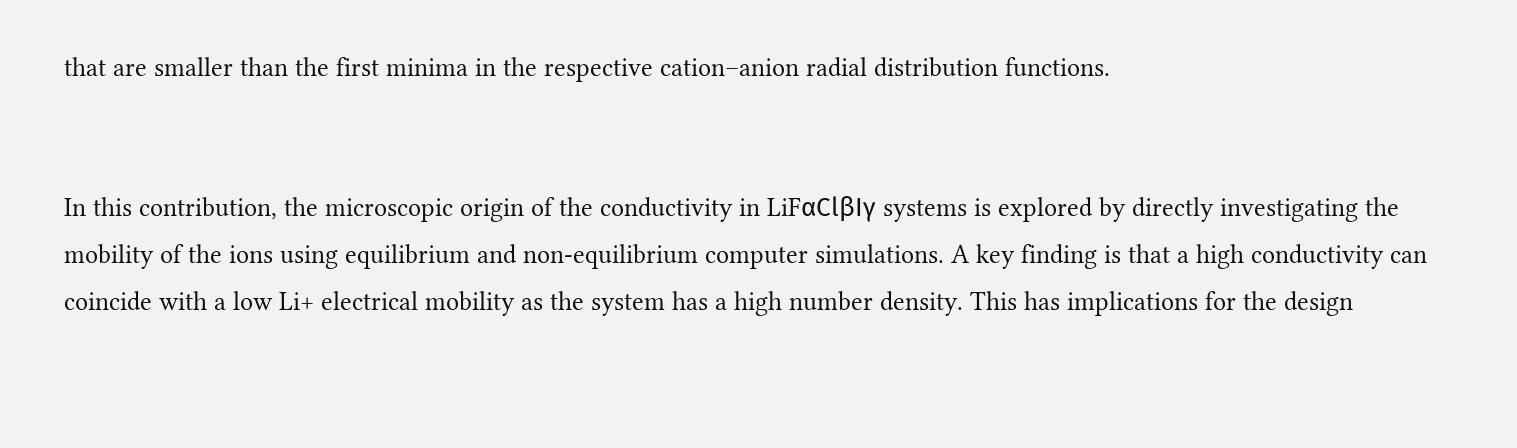that are smaller than the first minima in the respective cation–anion radial distribution functions.


In this contribution, the microscopic origin of the conductivity in LiFαClβIγ systems is explored by directly investigating the mobility of the ions using equilibrium and non-equilibrium computer simulations. A key finding is that a high conductivity can coincide with a low Li+ electrical mobility as the system has a high number density. This has implications for the design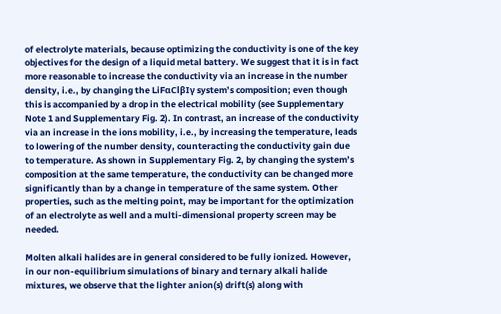of electrolyte materials, because optimizing the conductivity is one of the key objectives for the design of a liquid metal battery. We suggest that it is in fact more reasonable to increase the conductivity via an increase in the number density, i.e., by changing the LiFαClβIγ system’s composition; even though this is accompanied by a drop in the electrical mobility (see Supplementary Note 1 and Supplementary Fig. 2). In contrast, an increase of the conductivity via an increase in the ions mobility, i.e., by increasing the temperature, leads to lowering of the number density, counteracting the conductivity gain due to temperature. As shown in Supplementary Fig. 2, by changing the system’s composition at the same temperature, the conductivity can be changed more significantly than by a change in temperature of the same system. Other properties, such as the melting point, may be important for the optimization of an electrolyte as well and a multi-dimensional property screen may be needed.

Molten alkali halides are in general considered to be fully ionized. However, in our non-equilibrium simulations of binary and ternary alkali halide mixtures, we observe that the lighter anion(s) drift(s) along with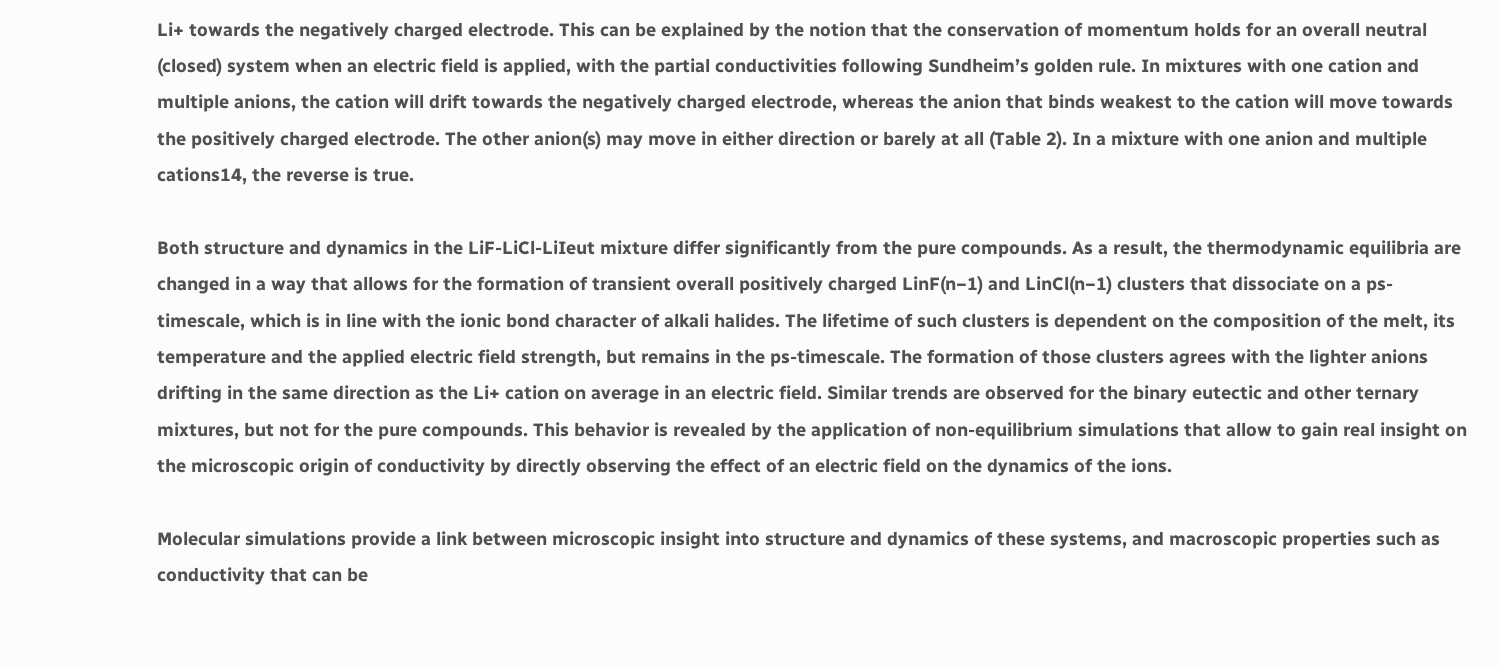Li+ towards the negatively charged electrode. This can be explained by the notion that the conservation of momentum holds for an overall neutral (closed) system when an electric field is applied, with the partial conductivities following Sundheim’s golden rule. In mixtures with one cation and multiple anions, the cation will drift towards the negatively charged electrode, whereas the anion that binds weakest to the cation will move towards the positively charged electrode. The other anion(s) may move in either direction or barely at all (Table 2). In a mixture with one anion and multiple cations14, the reverse is true.

Both structure and dynamics in the LiF-LiCl-LiIeut mixture differ significantly from the pure compounds. As a result, the thermodynamic equilibria are changed in a way that allows for the formation of transient overall positively charged LinF(n−1) and LinCl(n−1) clusters that dissociate on a ps-timescale, which is in line with the ionic bond character of alkali halides. The lifetime of such clusters is dependent on the composition of the melt, its temperature and the applied electric field strength, but remains in the ps-timescale. The formation of those clusters agrees with the lighter anions drifting in the same direction as the Li+ cation on average in an electric field. Similar trends are observed for the binary eutectic and other ternary mixtures, but not for the pure compounds. This behavior is revealed by the application of non-equilibrium simulations that allow to gain real insight on the microscopic origin of conductivity by directly observing the effect of an electric field on the dynamics of the ions.

Molecular simulations provide a link between microscopic insight into structure and dynamics of these systems, and macroscopic properties such as conductivity that can be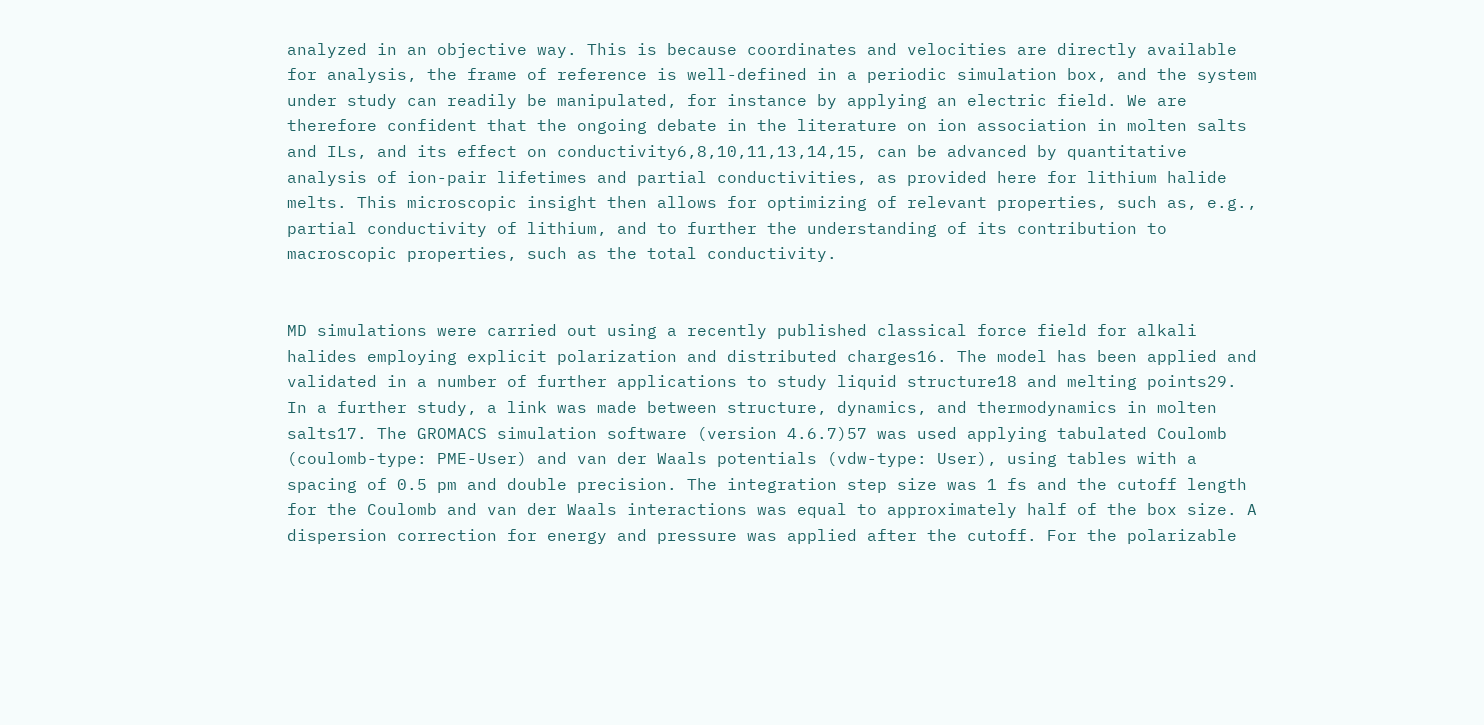analyzed in an objective way. This is because coordinates and velocities are directly available for analysis, the frame of reference is well-defined in a periodic simulation box, and the system under study can readily be manipulated, for instance by applying an electric field. We are therefore confident that the ongoing debate in the literature on ion association in molten salts and ILs, and its effect on conductivity6,8,10,11,13,14,15, can be advanced by quantitative analysis of ion-pair lifetimes and partial conductivities, as provided here for lithium halide melts. This microscopic insight then allows for optimizing of relevant properties, such as, e.g., partial conductivity of lithium, and to further the understanding of its contribution to macroscopic properties, such as the total conductivity.


MD simulations were carried out using a recently published classical force field for alkali halides employing explicit polarization and distributed charges16. The model has been applied and validated in a number of further applications to study liquid structure18 and melting points29. In a further study, a link was made between structure, dynamics, and thermodynamics in molten salts17. The GROMACS simulation software (version 4.6.7)57 was used applying tabulated Coulomb (coulomb-type: PME-User) and van der Waals potentials (vdw-type: User), using tables with a spacing of 0.5 pm and double precision. The integration step size was 1 fs and the cutoff length for the Coulomb and van der Waals interactions was equal to approximately half of the box size. A dispersion correction for energy and pressure was applied after the cutoff. For the polarizable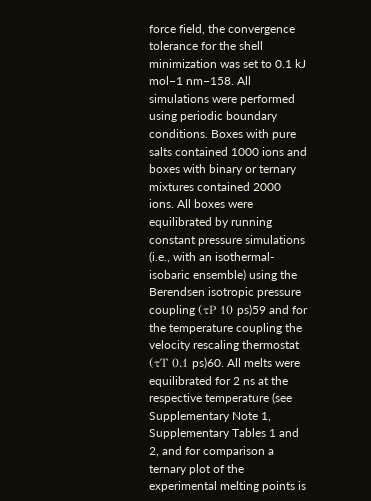force field, the convergence tolerance for the shell minimization was set to 0.1 kJ mol−1 nm−158. All simulations were performed using periodic boundary conditions. Boxes with pure salts contained 1000 ions and boxes with binary or ternary mixtures contained 2000 ions. All boxes were equilibrated by running constant pressure simulations (i.e., with an isothermal-isobaric ensemble) using the Berendsen isotropic pressure coupling (τP 10 ps)59 and for the temperature coupling the velocity rescaling thermostat (τT 0.1 ps)60. All melts were equilibrated for 2 ns at the respective temperature (see Supplementary Note 1, Supplementary Tables 1 and 2, and for comparison a ternary plot of the experimental melting points is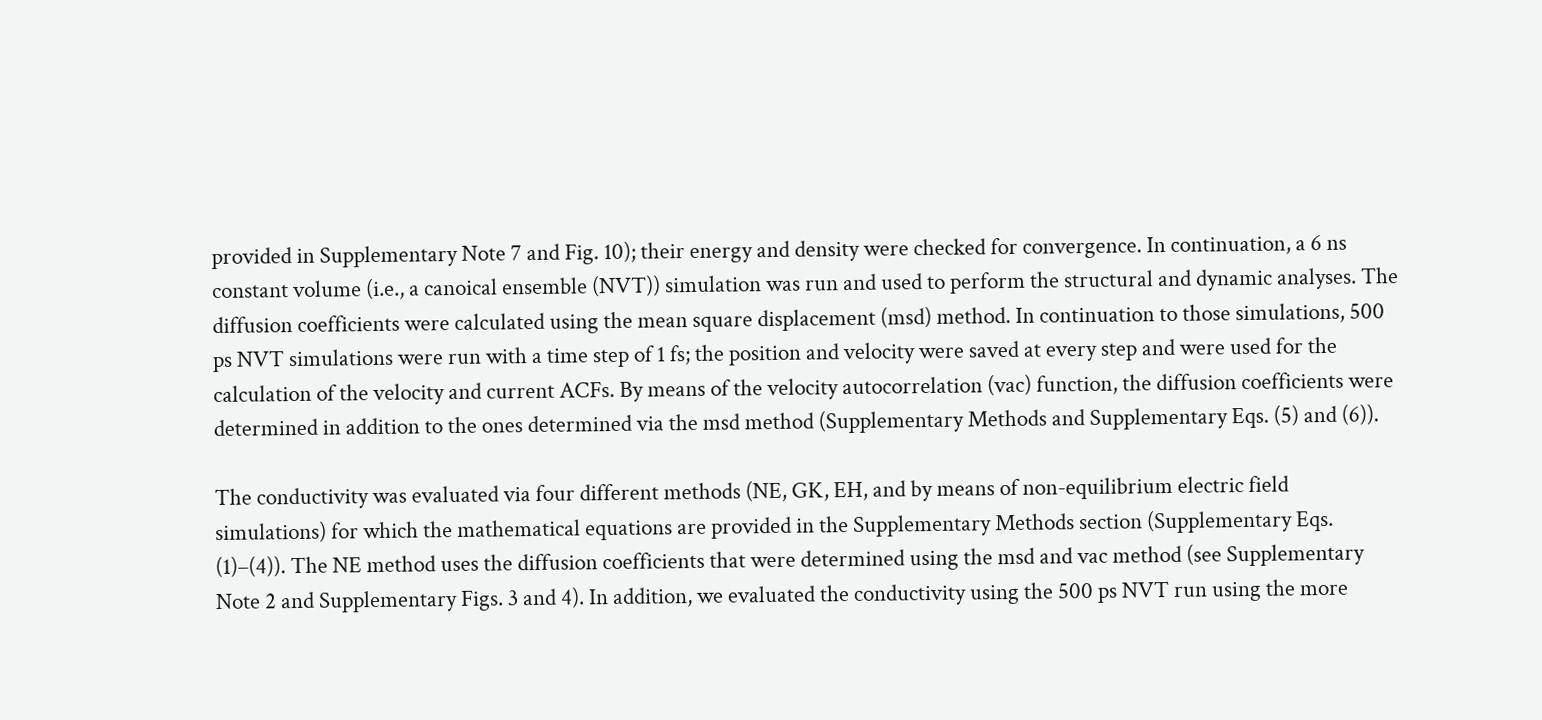provided in Supplementary Note 7 and Fig. 10); their energy and density were checked for convergence. In continuation, a 6 ns constant volume (i.e., a canoical ensemble (NVT)) simulation was run and used to perform the structural and dynamic analyses. The diffusion coefficients were calculated using the mean square displacement (msd) method. In continuation to those simulations, 500 ps NVT simulations were run with a time step of 1 fs; the position and velocity were saved at every step and were used for the calculation of the velocity and current ACFs. By means of the velocity autocorrelation (vac) function, the diffusion coefficients were determined in addition to the ones determined via the msd method (Supplementary Methods and Supplementary Eqs. (5) and (6)).

The conductivity was evaluated via four different methods (NE, GK, EH, and by means of non-equilibrium electric field simulations) for which the mathematical equations are provided in the Supplementary Methods section (Supplementary Eqs. (1)–(4)). The NE method uses the diffusion coefficients that were determined using the msd and vac method (see Supplementary Note 2 and Supplementary Figs. 3 and 4). In addition, we evaluated the conductivity using the 500 ps NVT run using the more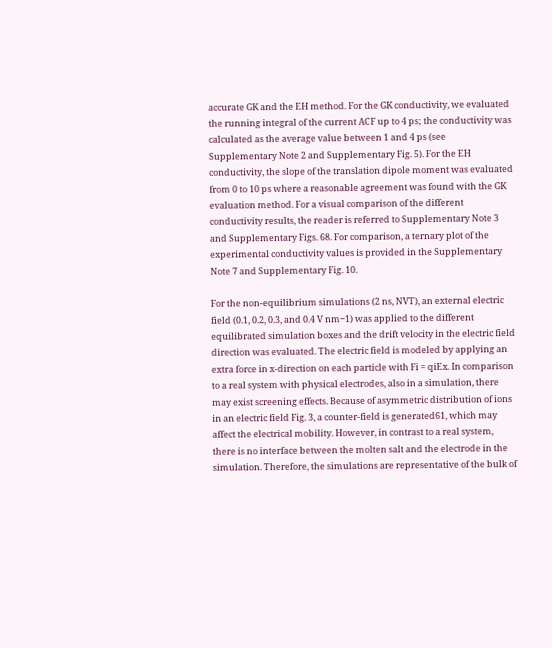accurate GK and the EH method. For the GK conductivity, we evaluated the running integral of the current ACF up to 4 ps; the conductivity was calculated as the average value between 1 and 4 ps (see Supplementary Note 2 and Supplementary Fig. 5). For the EH conductivity, the slope of the translation dipole moment was evaluated from 0 to 10 ps where a reasonable agreement was found with the GK evaluation method. For a visual comparison of the different conductivity results, the reader is referred to Supplementary Note 3 and Supplementary Figs. 68. For comparison, a ternary plot of the experimental conductivity values is provided in the Supplementary Note 7 and Supplementary Fig. 10.

For the non-equilibrium simulations (2 ns, NVT), an external electric field (0.1, 0.2, 0.3, and 0.4 V nm−1) was applied to the different equilibrated simulation boxes and the drift velocity in the electric field direction was evaluated. The electric field is modeled by applying an extra force in x-direction on each particle with Fi = qiEx. In comparison to a real system with physical electrodes, also in a simulation, there may exist screening effects. Because of asymmetric distribution of ions in an electric field Fig. 3, a counter-field is generated61, which may affect the electrical mobility. However, in contrast to a real system, there is no interface between the molten salt and the electrode in the simulation. Therefore, the simulations are representative of the bulk of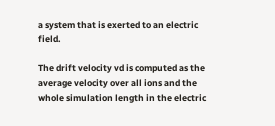a system that is exerted to an electric field.

The drift velocity vd is computed as the average velocity over all ions and the whole simulation length in the electric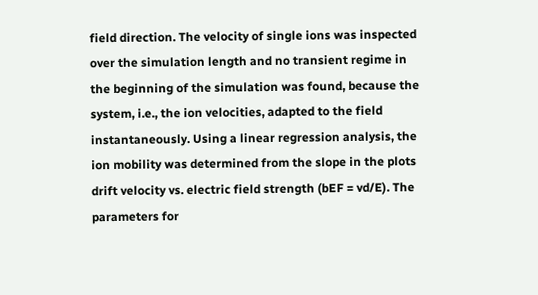field direction. The velocity of single ions was inspected over the simulation length and no transient regime in the beginning of the simulation was found, because the system, i.e., the ion velocities, adapted to the field instantaneously. Using a linear regression analysis, the ion mobility was determined from the slope in the plots drift velocity vs. electric field strength (bEF = vd/E). The parameters for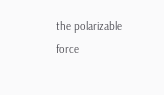the polarizable force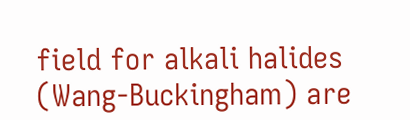field for alkali halides (Wang-Buckingham) are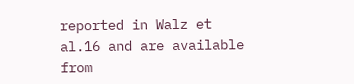reported in Walz et al.16 and are available from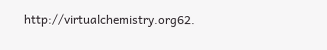http://virtualchemistry.org62.